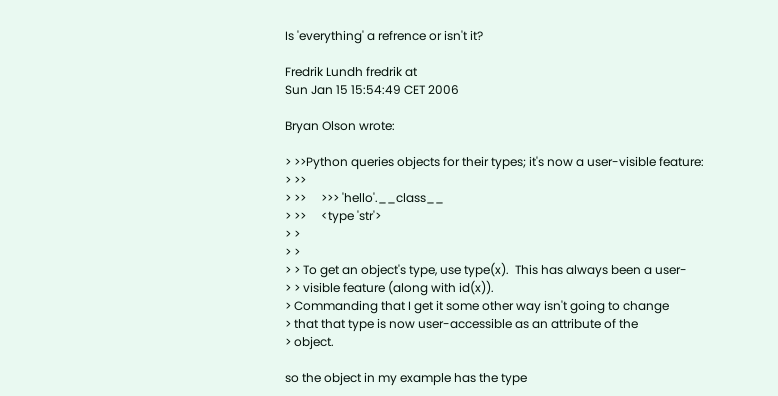Is 'everything' a refrence or isn't it?

Fredrik Lundh fredrik at
Sun Jan 15 15:54:49 CET 2006

Bryan Olson wrote:

> >>Python queries objects for their types; it's now a user-visible feature:
> >>
> >>     >>> 'hello'.__class__
> >>     <type 'str'>
> >
> >
> > To get an object's type, use type(x).  This has always been a user-
> > visible feature (along with id(x)).
> Commanding that I get it some other way isn't going to change
> that that type is now user-accessible as an attribute of the
> object.

so the object in my example has the type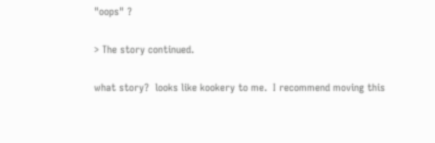"oops" ?

> The story continued.

what story?  looks like kookery to me.  I recommend moving this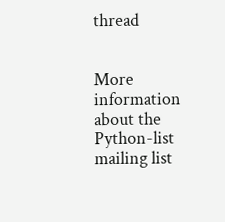thread


More information about the Python-list mailing list